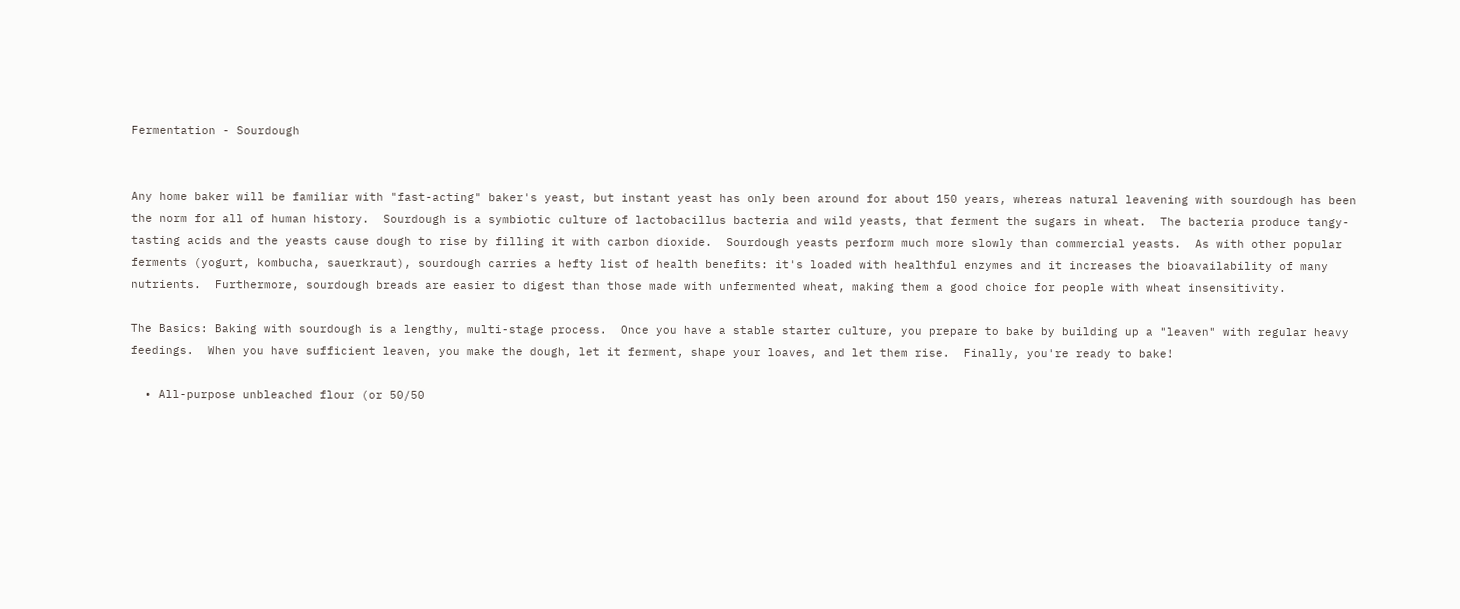Fermentation - Sourdough


Any home baker will be familiar with "fast-acting" baker's yeast, but instant yeast has only been around for about 150 years, whereas natural leavening with sourdough has been the norm for all of human history.  Sourdough is a symbiotic culture of lactobacillus bacteria and wild yeasts, that ferment the sugars in wheat.  The bacteria produce tangy-tasting acids and the yeasts cause dough to rise by filling it with carbon dioxide.  Sourdough yeasts perform much more slowly than commercial yeasts.  As with other popular ferments (yogurt, kombucha, sauerkraut), sourdough carries a hefty list of health benefits: it's loaded with healthful enzymes and it increases the bioavailability of many nutrients.  Furthermore, sourdough breads are easier to digest than those made with unfermented wheat, making them a good choice for people with wheat insensitivity.

The Basics: Baking with sourdough is a lengthy, multi-stage process.  Once you have a stable starter culture, you prepare to bake by building up a "leaven" with regular heavy feedings.  When you have sufficient leaven, you make the dough, let it ferment, shape your loaves, and let them rise.  Finally, you're ready to bake!

  • All-purpose unbleached flour (or 50/50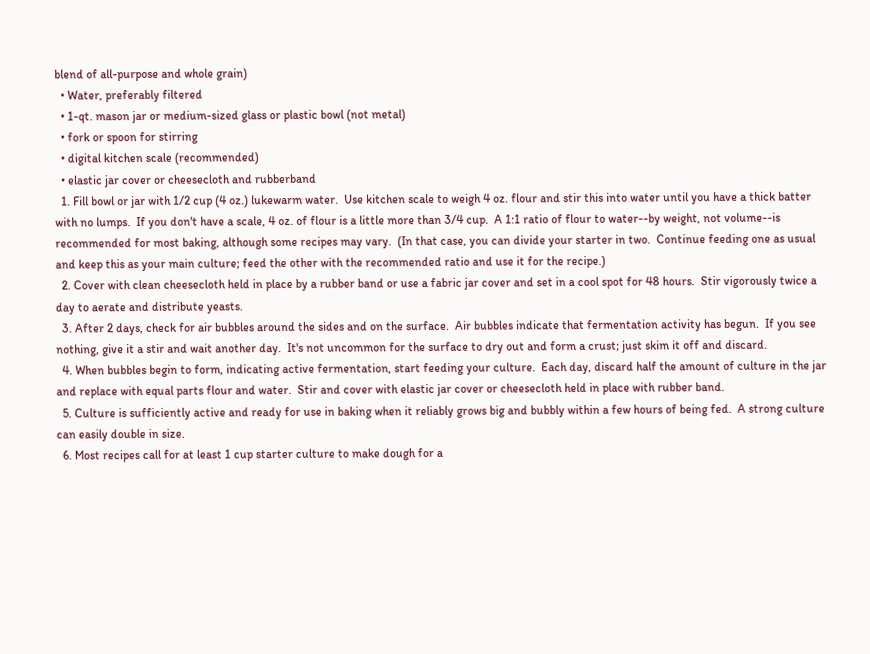blend of all-purpose and whole grain)
  • Water, preferably filtered
  • 1-qt. mason jar or medium-sized glass or plastic bowl (not metal)
  • fork or spoon for stirring
  • digital kitchen scale (recommended)
  • elastic jar cover or cheesecloth and rubberband
  1. Fill bowl or jar with 1/2 cup (4 oz.) lukewarm water.  Use kitchen scale to weigh 4 oz. flour and stir this into water until you have a thick batter with no lumps.  If you don't have a scale, 4 oz. of flour is a little more than 3/4 cup.  A 1:1 ratio of flour to water--by weight, not volume--is recommended for most baking, although some recipes may vary.  (In that case, you can divide your starter in two.  Continue feeding one as usual and keep this as your main culture; feed the other with the recommended ratio and use it for the recipe.)
  2. Cover with clean cheesecloth held in place by a rubber band or use a fabric jar cover and set in a cool spot for 48 hours.  Stir vigorously twice a day to aerate and distribute yeasts.
  3. After 2 days, check for air bubbles around the sides and on the surface.  Air bubbles indicate that fermentation activity has begun.  If you see nothing, give it a stir and wait another day.  It's not uncommon for the surface to dry out and form a crust; just skim it off and discard.
  4. When bubbles begin to form, indicating active fermentation, start feeding your culture.  Each day, discard half the amount of culture in the jar and replace with equal parts flour and water.  Stir and cover with elastic jar cover or cheesecloth held in place with rubber band.
  5. Culture is sufficiently active and ready for use in baking when it reliably grows big and bubbly within a few hours of being fed.  A strong culture can easily double in size.
  6. Most recipes call for at least 1 cup starter culture to make dough for a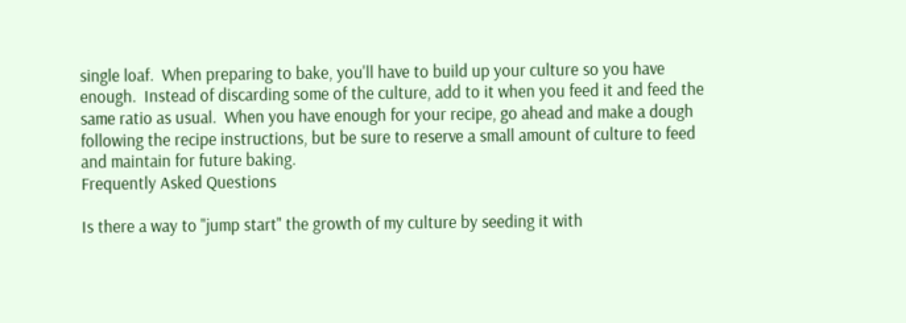single loaf.  When preparing to bake, you'll have to build up your culture so you have enough.  Instead of discarding some of the culture, add to it when you feed it and feed the same ratio as usual.  When you have enough for your recipe, go ahead and make a dough following the recipe instructions, but be sure to reserve a small amount of culture to feed and maintain for future baking.
Frequently Asked Questions

Is there a way to "jump start" the growth of my culture by seeding it with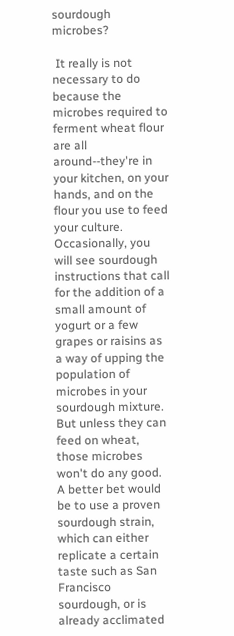sourdough microbes?

 It really is not necessary to do because the microbes required to ferment wheat flour are all around--they're in your kitchen, on your hands, and on the flour you use to feed your culture.  Occasionally, you will see sourdough instructions that call for the addition of a small amount of yogurt or a few grapes or raisins as a way of upping the population of microbes in your sourdough mixture.  But unless they can feed on wheat, those microbes won't do any good.  A better bet would be to use a proven sourdough strain, which can either replicate a certain taste such as San Francisco sourdough, or is already acclimated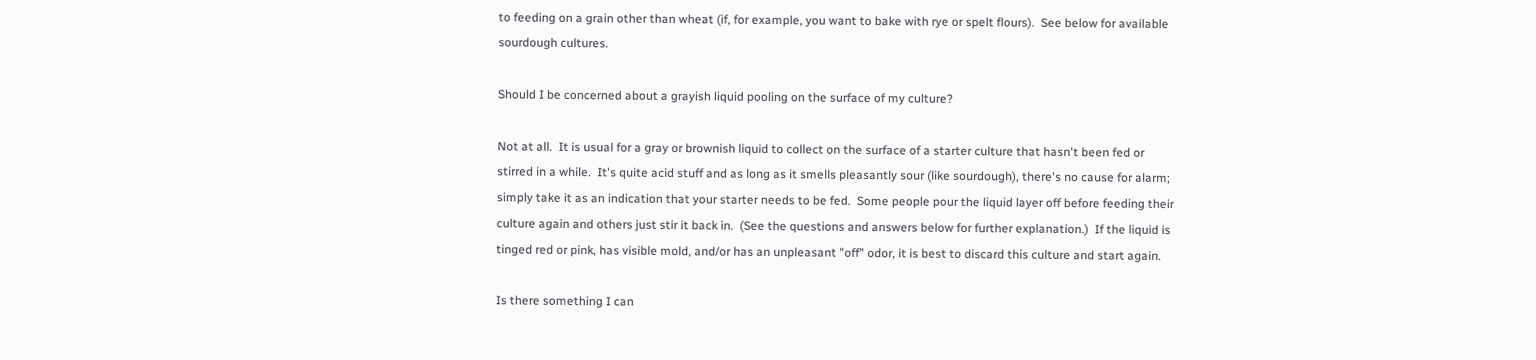to feeding on a grain other than wheat (if, for example, you want to bake with rye or spelt flours).  See below for available sourdough cultures.

Should I be concerned about a grayish liquid pooling on the surface of my culture?

Not at all.  It is usual for a gray or brownish liquid to collect on the surface of a starter culture that hasn't been fed or stirred in a while.  It's quite acid stuff and as long as it smells pleasantly sour (like sourdough), there's no cause for alarm; simply take it as an indication that your starter needs to be fed.  Some people pour the liquid layer off before feeding their culture again and others just stir it back in.  (See the questions and answers below for further explanation.)  If the liquid is tinged red or pink, has visible mold, and/or has an unpleasant "off" odor, it is best to discard this culture and start again.

Is there something I can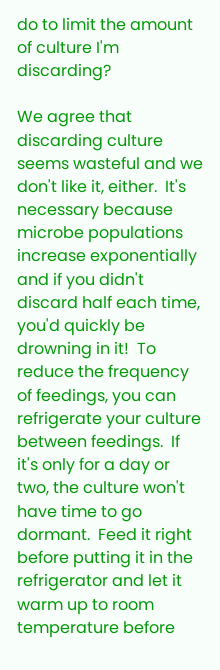do to limit the amount of culture I'm discarding?

We agree that discarding culture seems wasteful and we don't like it, either.  It's necessary because microbe populations increase exponentially and if you didn't discard half each time, you'd quickly be drowning in it!  To reduce the frequency of feedings, you can refrigerate your culture between feedings.  If it's only for a day or two, the culture won't have time to go dormant.  Feed it right before putting it in the refrigerator and let it warm up to room temperature before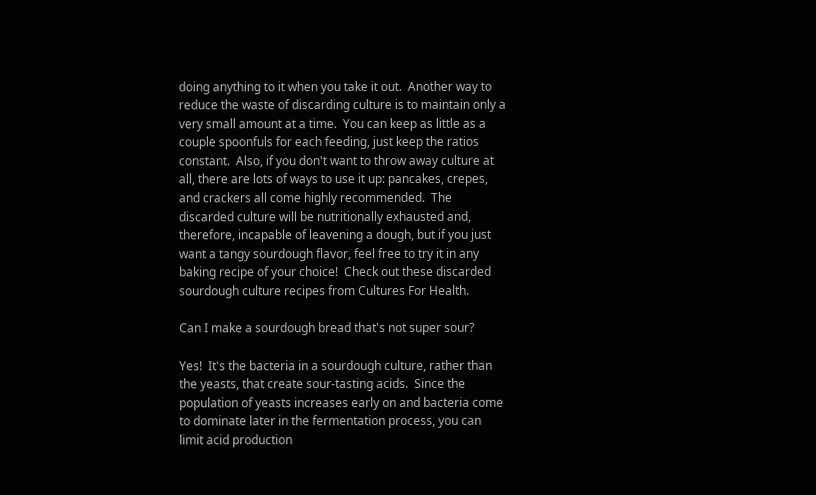doing anything to it when you take it out.  Another way to reduce the waste of discarding culture is to maintain only a very small amount at a time.  You can keep as little as a couple spoonfuls for each feeding, just keep the ratios constant.  Also, if you don't want to throw away culture at all, there are lots of ways to use it up: pancakes, crepes, and crackers all come highly recommended.  The discarded culture will be nutritionally exhausted and, therefore, incapable of leavening a dough, but if you just want a tangy sourdough flavor, feel free to try it in any baking recipe of your choice!  Check out these discarded sourdough culture recipes from Cultures For Health.

Can I make a sourdough bread that's not super sour?

Yes!  It's the bacteria in a sourdough culture, rather than the yeasts, that create sour-tasting acids.  Since the population of yeasts increases early on and bacteria come to dominate later in the fermentation process, you can limit acid production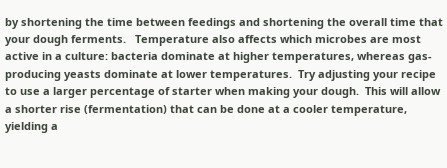by shortening the time between feedings and shortening the overall time that your dough ferments.   Temperature also affects which microbes are most active in a culture: bacteria dominate at higher temperatures, whereas gas-producing yeasts dominate at lower temperatures.  Try adjusting your recipe to use a larger percentage of starter when making your dough.  This will allow a shorter rise (fermentation) that can be done at a cooler temperature, yielding a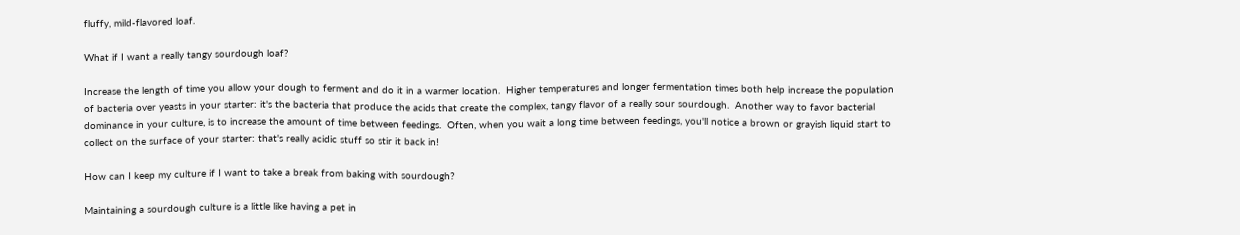fluffy, mild-flavored loaf.

What if I want a really tangy sourdough loaf?

Increase the length of time you allow your dough to ferment and do it in a warmer location.  Higher temperatures and longer fermentation times both help increase the population of bacteria over yeasts in your starter: it's the bacteria that produce the acids that create the complex, tangy flavor of a really sour sourdough.  Another way to favor bacterial dominance in your culture, is to increase the amount of time between feedings.  Often, when you wait a long time between feedings, you'll notice a brown or grayish liquid start to collect on the surface of your starter: that's really acidic stuff so stir it back in!

How can I keep my culture if I want to take a break from baking with sourdough?

Maintaining a sourdough culture is a little like having a pet in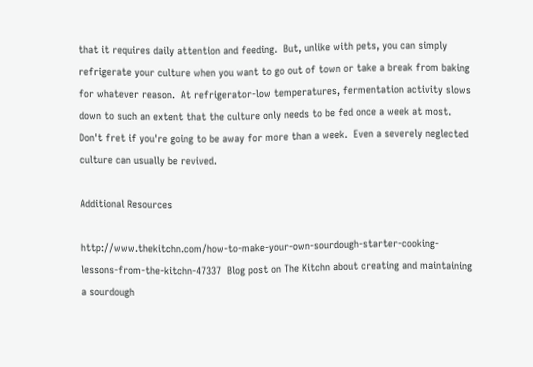that it requires daily attention and feeding.  But, unlike with pets, you can simply refrigerate your culture when you want to go out of town or take a break from baking for whatever reason.  At refrigerator-low temperatures, fermentation activity slows down to such an extent that the culture only needs to be fed once a week at most.  Don't fret if you're going to be away for more than a week.  Even a severely neglected culture can usually be revived.

Additional Resources

http://www.thekitchn.com/how-to-make-your-own-sourdough-starter-cooking-lessons-from-the-kitchn-47337  Blog post on The Kitchn about creating and maintaining a sourdough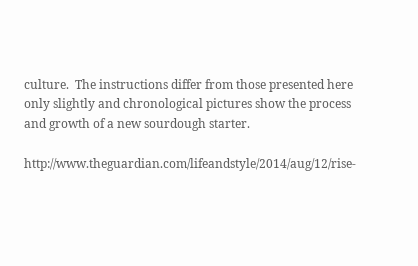culture.  The instructions differ from those presented here only slightly and chronological pictures show the process and growth of a new sourdough starter.

http://www.theguardian.com/lifeandstyle/2014/aug/12/rise-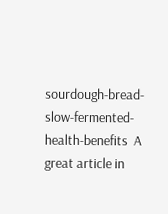sourdough-bread-slow-fermented-health-benefits  A great article in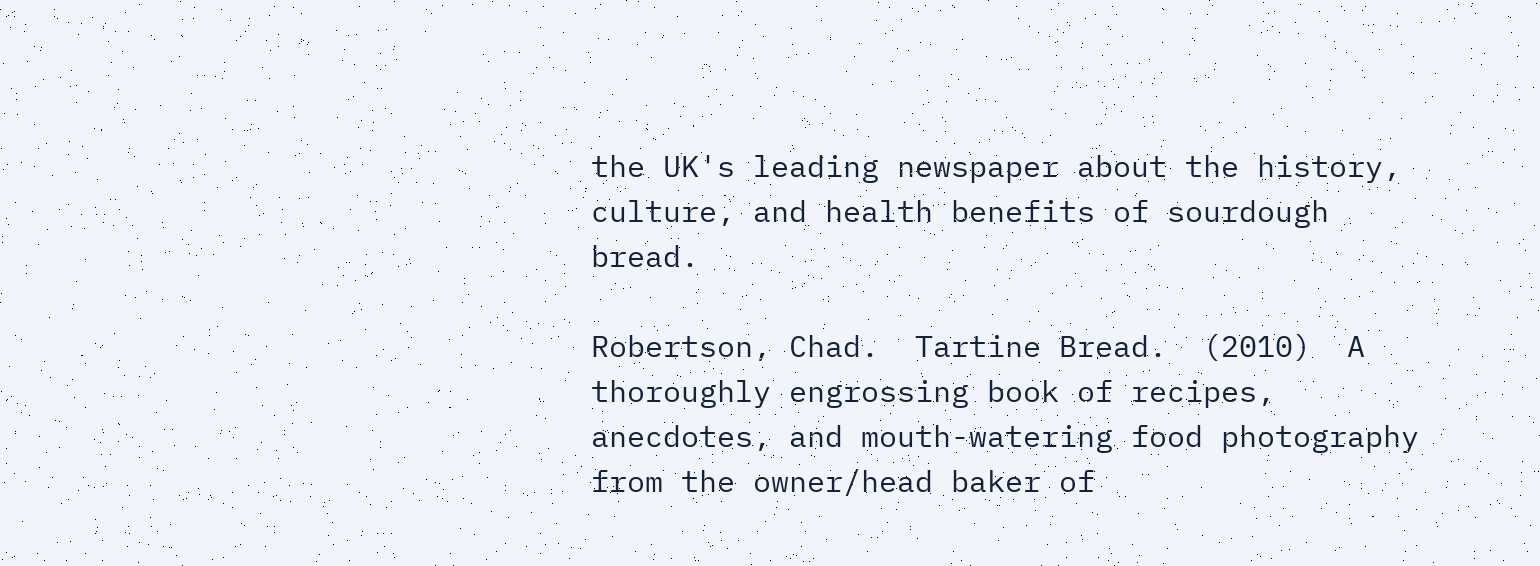the UK's leading newspaper about the history, culture, and health benefits of sourdough bread.

Robertson, Chad.  Tartine Bread.  (2010)  A thoroughly engrossing book of recipes, anecdotes, and mouth-watering food photography from the owner/head baker of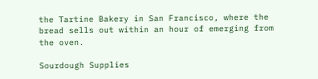the Tartine Bakery in San Francisco, where the bread sells out within an hour of emerging from the oven.

Sourdough Supplies